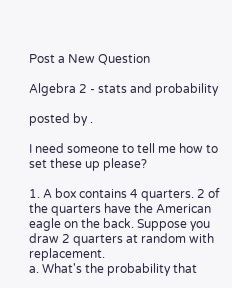Post a New Question

Algebra 2 - stats and probability

posted by .

I need someone to tell me how to set these up please?

1. A box contains 4 quarters. 2 of the quarters have the American eagle on the back. Suppose you draw 2 quarters at random with replacement.
a. What's the probability that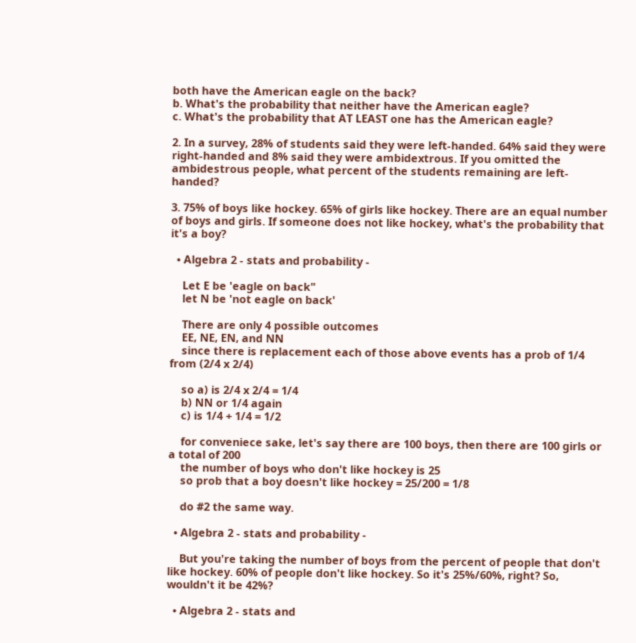both have the American eagle on the back?
b. What's the probability that neither have the American eagle?
c. What's the probability that AT LEAST one has the American eagle?

2. In a survey, 28% of students said they were left-handed. 64% said they were right-handed and 8% said they were ambidextrous. If you omitted the ambidestrous people, what percent of the students remaining are left-handed?

3. 75% of boys like hockey. 65% of girls like hockey. There are an equal number of boys and girls. If someone does not like hockey, what's the probability that it's a boy?

  • Algebra 2 - stats and probability -

    Let E be 'eagle on back"
    let N be 'not eagle on back'

    There are only 4 possible outcomes
    EE, NE, EN, and NN
    since there is replacement each of those above events has a prob of 1/4 from (2/4 x 2/4)

    so a) is 2/4 x 2/4 = 1/4
    b) NN or 1/4 again
    c) is 1/4 + 1/4 = 1/2

    for conveniece sake, let's say there are 100 boys, then there are 100 girls or a total of 200
    the number of boys who don't like hockey is 25
    so prob that a boy doesn't like hockey = 25/200 = 1/8

    do #2 the same way.

  • Algebra 2 - stats and probability -

    But you're taking the number of boys from the percent of people that don't like hockey. 60% of people don't like hockey. So it's 25%/60%, right? So, wouldn't it be 42%?

  • Algebra 2 - stats and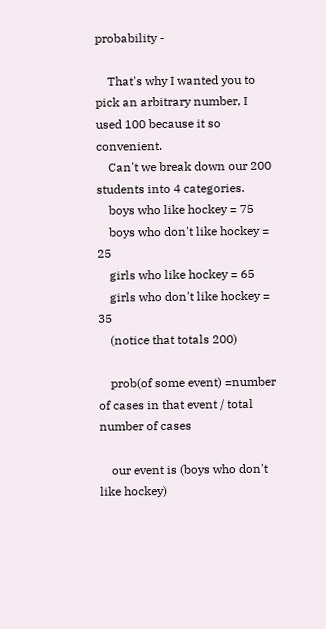probability -

    That's why I wanted you to pick an arbitrary number, I used 100 because it so convenient.
    Can't we break down our 200 students into 4 categories.
    boys who like hockey = 75
    boys who don't like hockey = 25
    girls who like hockey = 65
    girls who don't like hockey = 35
    (notice that totals 200)

    prob(of some event) =number of cases in that event / total number of cases

    our event is (boys who don't like hockey)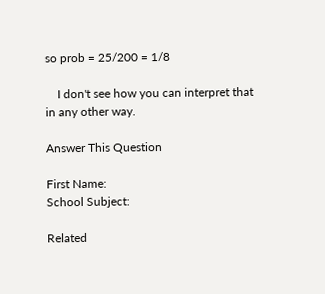so prob = 25/200 = 1/8

    I don't see how you can interpret that in any other way.

Answer This Question

First Name:
School Subject:

Related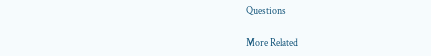Questions

More Related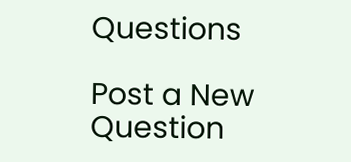Questions

Post a New Question